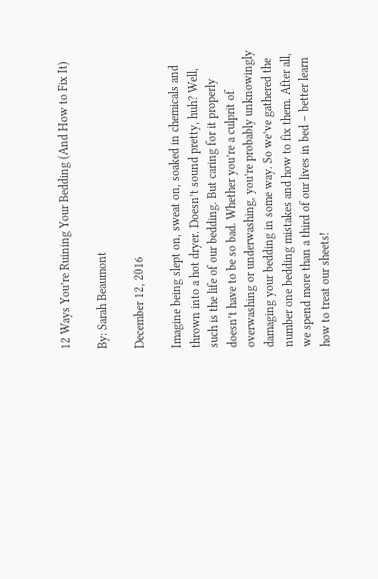12 Ways You’re Ruining Your Bedding (And How to Fix It)

By: Sarah Beaumont

December 12, 2016

Imagine being slept on, sweat on, soaked in chemicals and thrown into a hot dryer. Doesn’t sound pretty, huh? Well, such is the life of our bedding. But caring for it properly doesn’t have to be so bad. Whether you’re a culprit of overwashing or underwashing, you’re probably unknowingly damaging your bedding in some way. So we’ve gathered the number one bedding mistakes and how to fix them. After all, we spend more than a third of our lives in bed – better learn how to treat our sheets!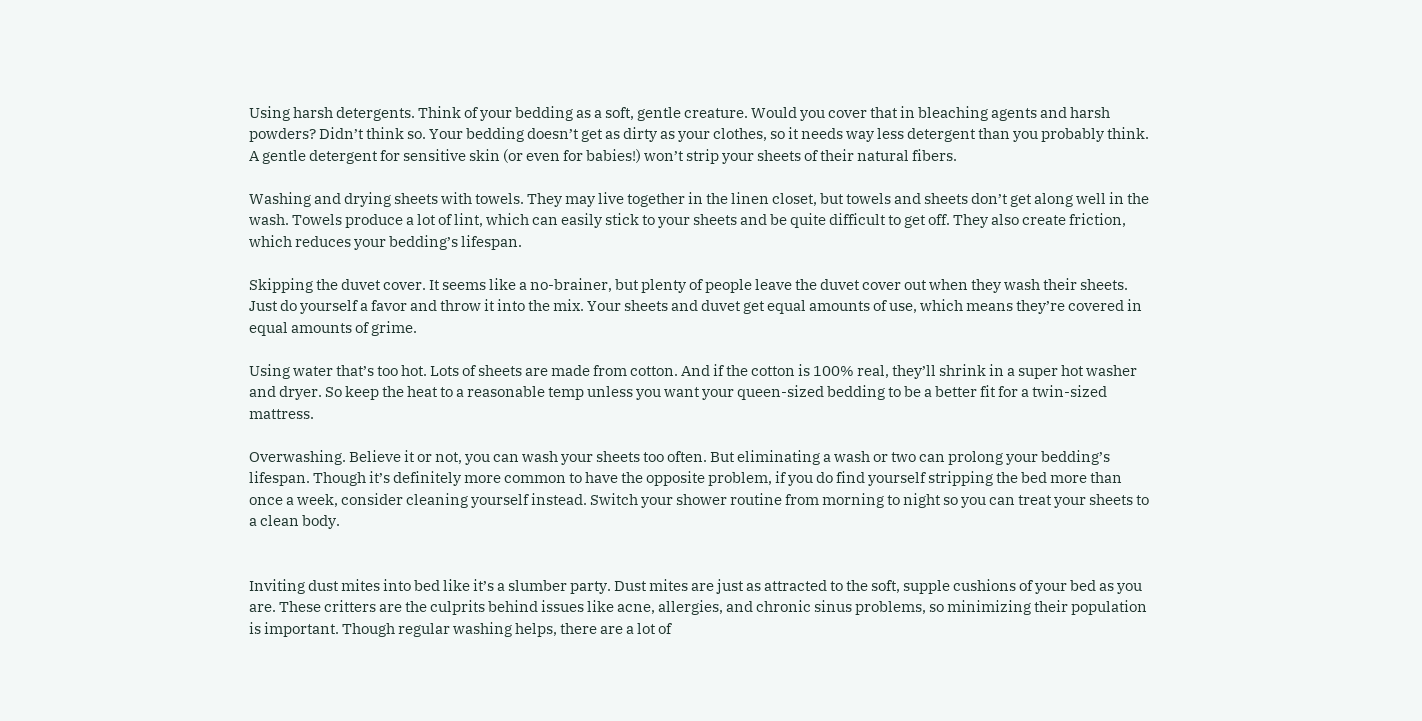Using harsh detergents. Think of your bedding as a soft, gentle creature. Would you cover that in bleaching agents and harsh powders? Didn’t think so. Your bedding doesn’t get as dirty as your clothes, so it needs way less detergent than you probably think. A gentle detergent for sensitive skin (or even for babies!) won’t strip your sheets of their natural fibers.

Washing and drying sheets with towels. They may live together in the linen closet, but towels and sheets don’t get along well in the wash. Towels produce a lot of lint, which can easily stick to your sheets and be quite difficult to get off. They also create friction, which reduces your bedding’s lifespan.

Skipping the duvet cover. It seems like a no-brainer, but plenty of people leave the duvet cover out when they wash their sheets. Just do yourself a favor and throw it into the mix. Your sheets and duvet get equal amounts of use, which means they’re covered in equal amounts of grime.

Using water that’s too hot. Lots of sheets are made from cotton. And if the cotton is 100% real, they’ll shrink in a super hot washer and dryer. So keep the heat to a reasonable temp unless you want your queen-sized bedding to be a better fit for a twin-sized mattress.

Overwashing. Believe it or not, you can wash your sheets too often. But eliminating a wash or two can prolong your bedding’s lifespan. Though it’s definitely more common to have the opposite problem, if you do find yourself stripping the bed more than once a week, consider cleaning yourself instead. Switch your shower routine from morning to night so you can treat your sheets to a clean body.


Inviting dust mites into bed like it’s a slumber party. Dust mites are just as attracted to the soft, supple cushions of your bed as you are. These critters are the culprits behind issues like acne, allergies, and chronic sinus problems, so minimizing their population is important. Though regular washing helps, there are a lot of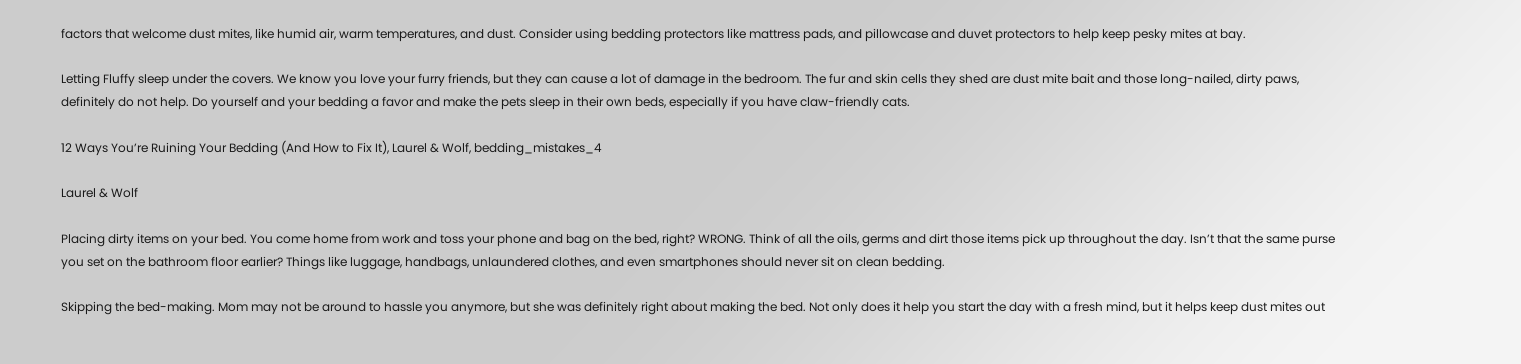factors that welcome dust mites, like humid air, warm temperatures, and dust. Consider using bedding protectors like mattress pads, and pillowcase and duvet protectors to help keep pesky mites at bay.

Letting Fluffy sleep under the covers. We know you love your furry friends, but they can cause a lot of damage in the bedroom. The fur and skin cells they shed are dust mite bait and those long-nailed, dirty paws, definitely do not help. Do yourself and your bedding a favor and make the pets sleep in their own beds, especially if you have claw-friendly cats.

12 Ways You’re Ruining Your Bedding (And How to Fix It), Laurel & Wolf, bedding_mistakes_4

Laurel & Wolf

Placing dirty items on your bed. You come home from work and toss your phone and bag on the bed, right? WRONG. Think of all the oils, germs and dirt those items pick up throughout the day. Isn’t that the same purse you set on the bathroom floor earlier? Things like luggage, handbags, unlaundered clothes, and even smartphones should never sit on clean bedding.

Skipping the bed-making. Mom may not be around to hassle you anymore, but she was definitely right about making the bed. Not only does it help you start the day with a fresh mind, but it helps keep dust mites out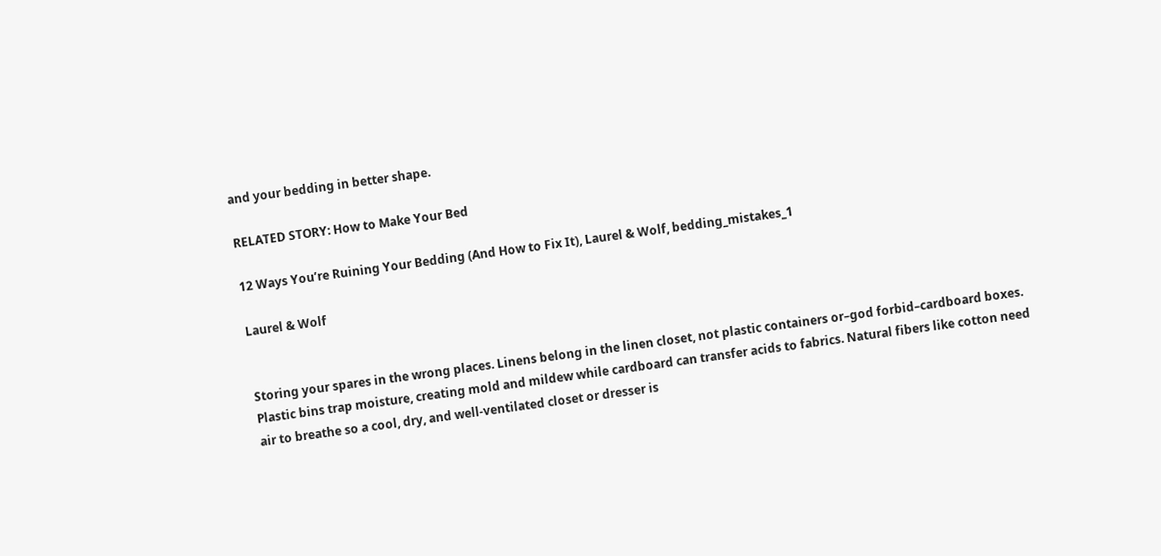and your bedding in better shape.

RELATED STORY: How to Make Your Bed

12 Ways You’re Ruining Your Bedding (And How to Fix It), Laurel & Wolf, bedding_mistakes_1

Laurel & Wolf


Storing your spares in the wrong places. Linens belong in the linen closet, not plastic containers or–god forbid–cardboard boxes. Plastic bins trap moisture, creating mold and mildew while cardboard can transfer acids to fabrics. Natural fibers like cotton need air to breathe so a cool, dry, and well-ventilated closet or dresser is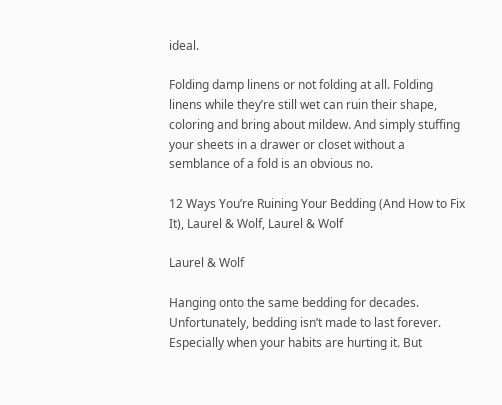ideal.

Folding damp linens or not folding at all. Folding linens while they’re still wet can ruin their shape, coloring and bring about mildew. And simply stuffing your sheets in a drawer or closet without a semblance of a fold is an obvious no.

12 Ways You’re Ruining Your Bedding (And How to Fix It), Laurel & Wolf, Laurel & Wolf

Laurel & Wolf

Hanging onto the same bedding for decades. Unfortunately, bedding isn’t made to last forever. Especially when your habits are hurting it. But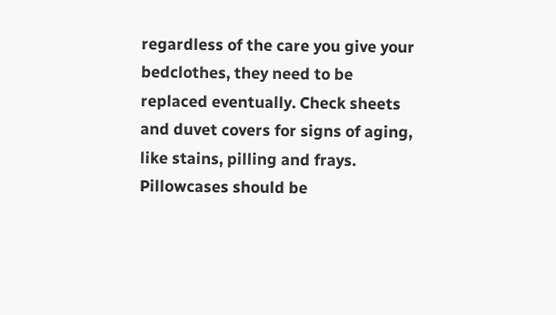regardless of the care you give your bedclothes, they need to be replaced eventually. Check sheets and duvet covers for signs of aging, like stains, pilling and frays. Pillowcases should be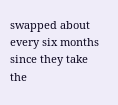swapped about every six months since they take the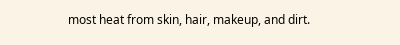most heat from skin, hair, makeup, and dirt.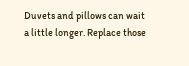Duvets and pillows can wait a little longer. Replace those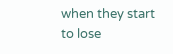when they start to lose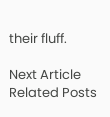their fluff.

Next Article
Related Posts